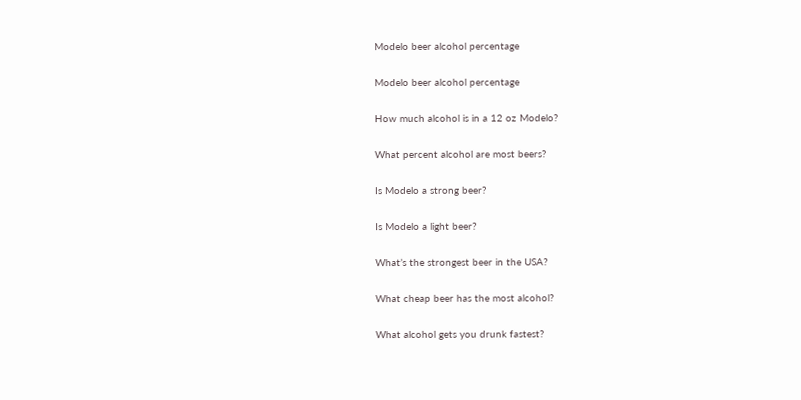Modelo beer alcohol percentage

Modelo beer alcohol percentage

How much alcohol is in a 12 oz Modelo?

What percent alcohol are most beers?

Is Modelo a strong beer?

Is Modelo a light beer?

What’s the strongest beer in the USA?

What cheap beer has the most alcohol?

What alcohol gets you drunk fastest?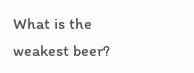What is the weakest beer?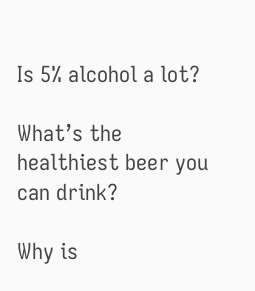Is 5% alcohol a lot?

What’s the healthiest beer you can drink?

Why is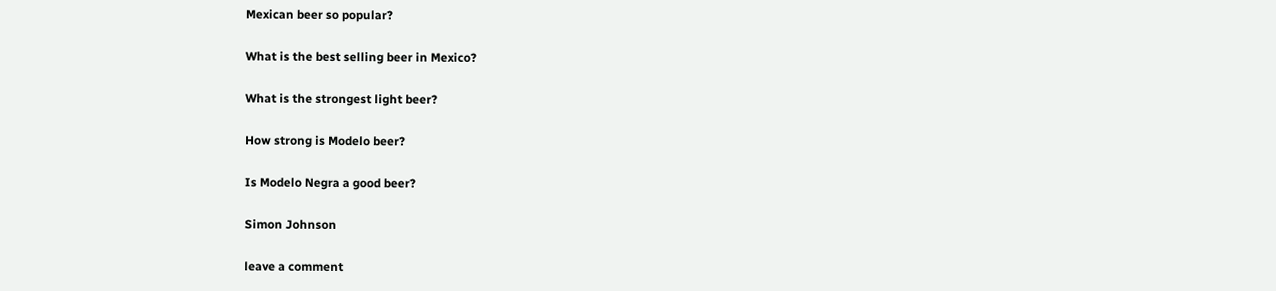Mexican beer so popular?

What is the best selling beer in Mexico?

What is the strongest light beer?

How strong is Modelo beer?

Is Modelo Negra a good beer?

Simon Johnson

leave a comment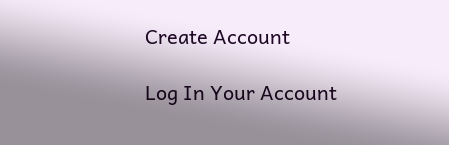Create Account

Log In Your Account